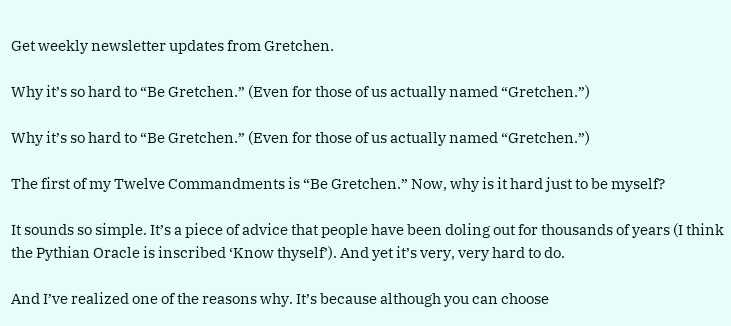Get weekly newsletter updates from Gretchen.

Why it’s so hard to “Be Gretchen.” (Even for those of us actually named “Gretchen.”)

Why it’s so hard to “Be Gretchen.” (Even for those of us actually named “Gretchen.”)

The first of my Twelve Commandments is “Be Gretchen.” Now, why is it hard just to be myself?

It sounds so simple. It’s a piece of advice that people have been doling out for thousands of years (I think the Pythian Oracle is inscribed ‘Know thyself’). And yet it’s very, very hard to do.

And I’ve realized one of the reasons why. It’s because although you can choose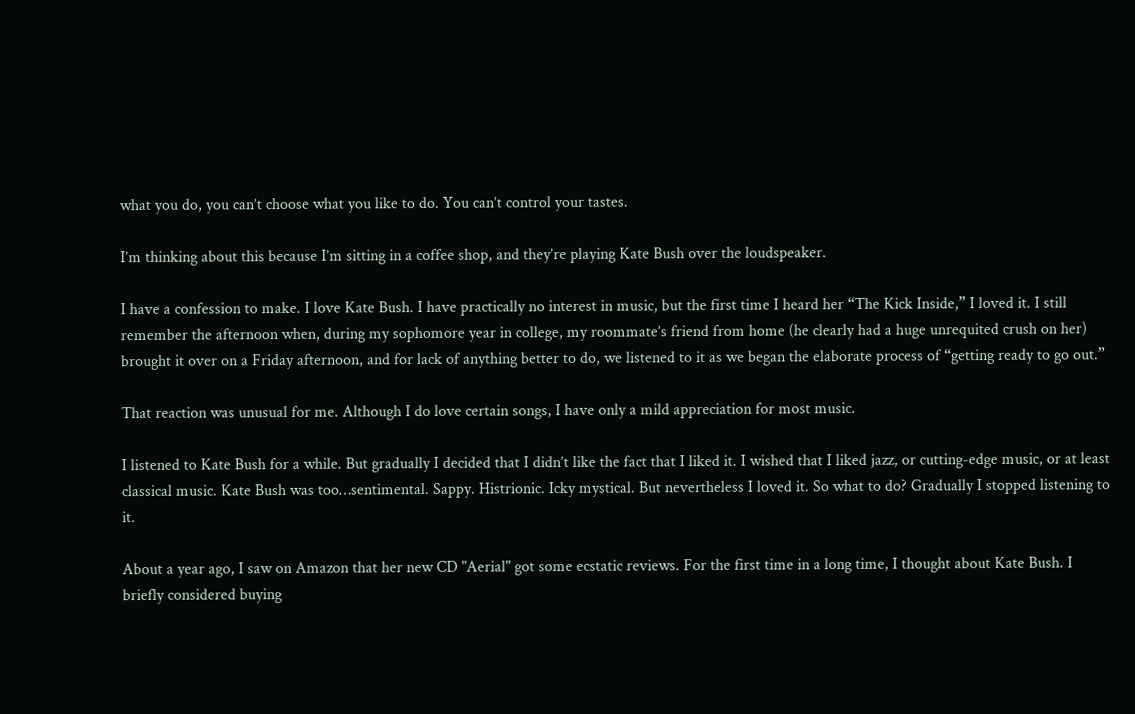what you do, you can’t choose what you like to do. You can’t control your tastes.

I’m thinking about this because I’m sitting in a coffee shop, and they’re playing Kate Bush over the loudspeaker.

I have a confession to make. I love Kate Bush. I have practically no interest in music, but the first time I heard her “The Kick Inside,” I loved it. I still remember the afternoon when, during my sophomore year in college, my roommate’s friend from home (he clearly had a huge unrequited crush on her) brought it over on a Friday afternoon, and for lack of anything better to do, we listened to it as we began the elaborate process of “getting ready to go out.”

That reaction was unusual for me. Although I do love certain songs, I have only a mild appreciation for most music.

I listened to Kate Bush for a while. But gradually I decided that I didn’t like the fact that I liked it. I wished that I liked jazz, or cutting-edge music, or at least classical music. Kate Bush was too…sentimental. Sappy. Histrionic. Icky mystical. But nevertheless I loved it. So what to do? Gradually I stopped listening to it.

About a year ago, I saw on Amazon that her new CD "Aerial" got some ecstatic reviews. For the first time in a long time, I thought about Kate Bush. I briefly considered buying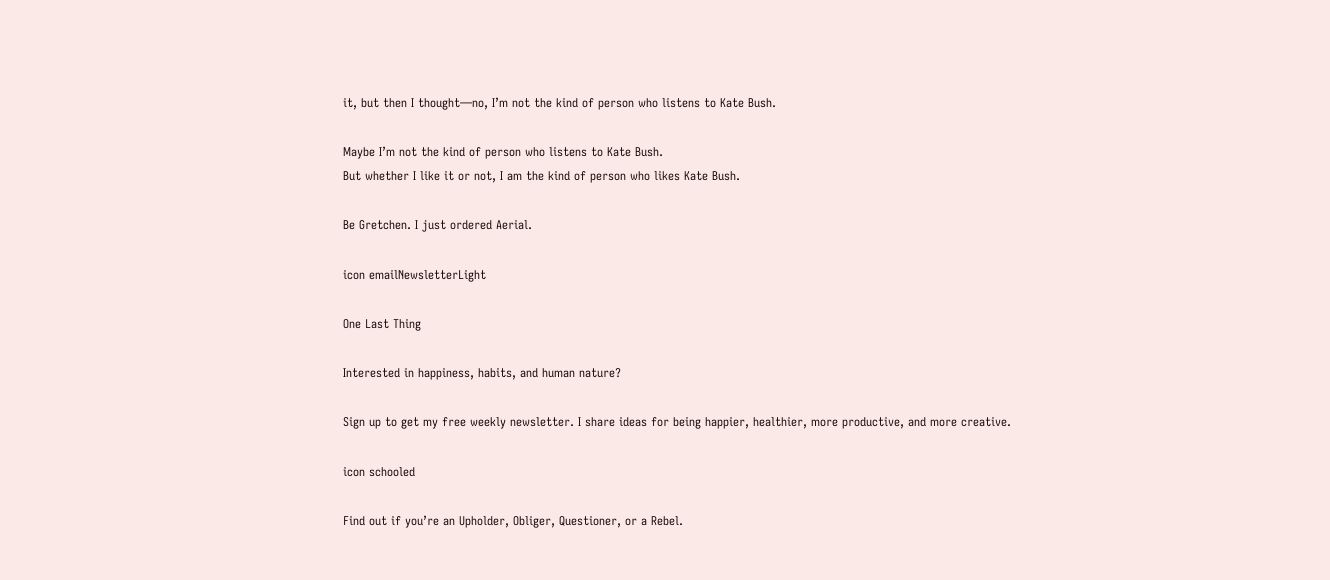it, but then I thought—no, I’m not the kind of person who listens to Kate Bush.

Maybe I’m not the kind of person who listens to Kate Bush.
But whether I like it or not, I am the kind of person who likes Kate Bush.

Be Gretchen. I just ordered Aerial.

icon emailNewsletterLight

One Last Thing

Interested in happiness, habits, and human nature?

Sign up to get my free weekly newsletter. I share ideas for being happier, healthier, more productive, and more creative.

icon schooled

Find out if you’re an Upholder, Obliger, Questioner, or a Rebel.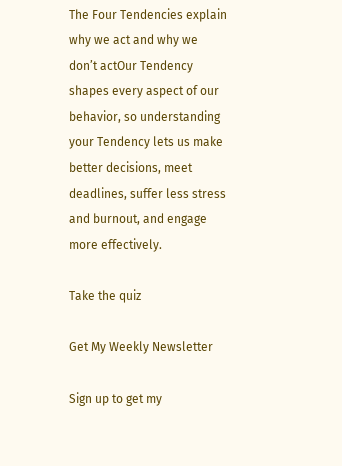The Four Tendencies explain why we act and why we don’t actOur Tendency shapes every aspect of our behavior, so understanding your Tendency lets us make better decisions, meet deadlines, suffer less stress and burnout, and engage more effectively.

Take the quiz

Get My Weekly Newsletter

Sign up to get my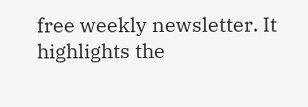free weekly newsletter. It highlights the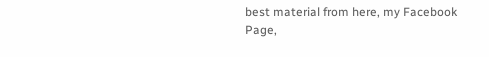best material from here, my Facebook Page,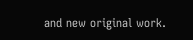and new original work.